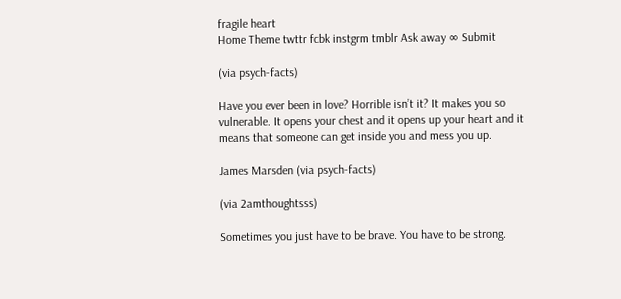fragile heart
Home Theme twttr fcbk instgrm tmblr Ask away ∞ Submit

(via psych-facts)

Have you ever been in love? Horrible isn’t it? It makes you so vulnerable. It opens your chest and it opens up your heart and it means that someone can get inside you and mess you up.

James Marsden (via psych-facts)

(via 2amthoughtsss)

Sometimes you just have to be brave. You have to be strong.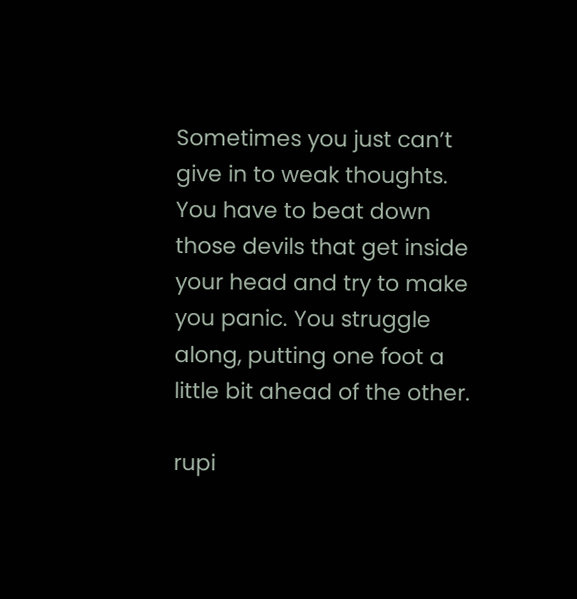Sometimes you just can’t give in to weak thoughts. You have to beat down those devils that get inside your head and try to make you panic. You struggle along, putting one foot a little bit ahead of the other.

rupi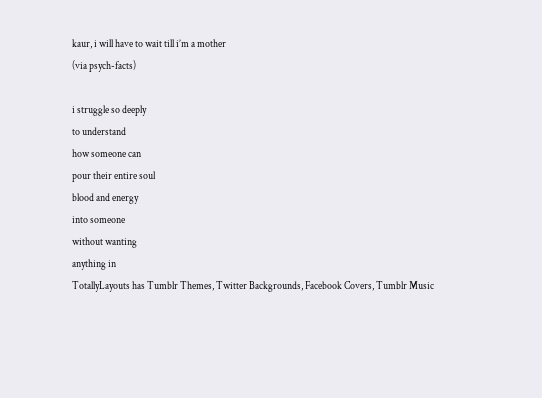kaur, i will have to wait till i’m a mother
(via psych-facts)

i struggle so deeply
to understand
how someone can
pour their entire soul
blood and energy
into someone
without wanting
anything in
TotallyLayouts has Tumblr Themes, Twitter Backgrounds, Facebook Covers, Tumblr Music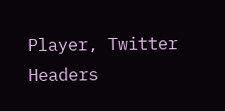Player, Twitter Headers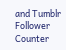and Tumblr Follower Counter